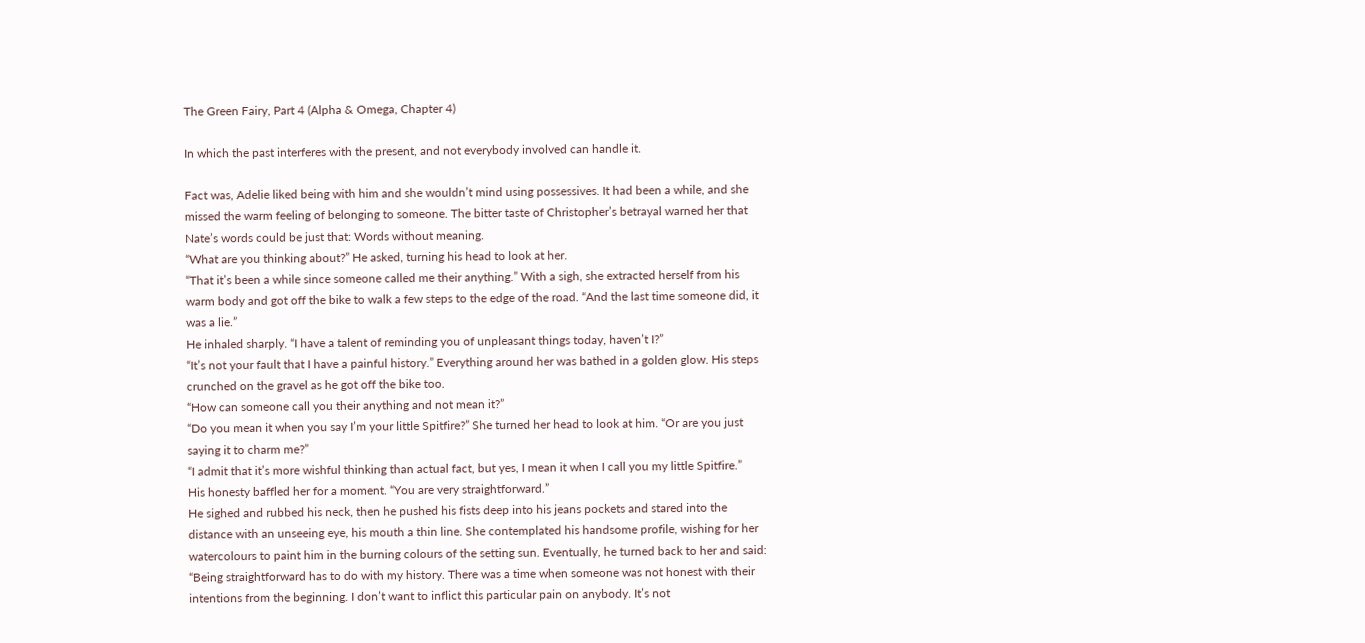The Green Fairy, Part 4 (Alpha & Omega, Chapter 4)

In which the past interferes with the present, and not everybody involved can handle it.

Fact was, Adelie liked being with him and she wouldn’t mind using possessives. It had been a while, and she missed the warm feeling of belonging to someone. The bitter taste of Christopher’s betrayal warned her that Nate’s words could be just that: Words without meaning.
“What are you thinking about?” He asked, turning his head to look at her.
“That it’s been a while since someone called me their anything.” With a sigh, she extracted herself from his warm body and got off the bike to walk a few steps to the edge of the road. “And the last time someone did, it was a lie.”
He inhaled sharply. “I have a talent of reminding you of unpleasant things today, haven’t I?”
“It’s not your fault that I have a painful history.” Everything around her was bathed in a golden glow. His steps crunched on the gravel as he got off the bike too.
“How can someone call you their anything and not mean it?”
“Do you mean it when you say I’m your little Spitfire?” She turned her head to look at him. “Or are you just saying it to charm me?”
“I admit that it’s more wishful thinking than actual fact, but yes, I mean it when I call you my little Spitfire.”
His honesty baffled her for a moment. “You are very straightforward.”
He sighed and rubbed his neck, then he pushed his fists deep into his jeans pockets and stared into the distance with an unseeing eye, his mouth a thin line. She contemplated his handsome profile, wishing for her watercolours to paint him in the burning colours of the setting sun. Eventually, he turned back to her and said: “Being straightforward has to do with my history. There was a time when someone was not honest with their intentions from the beginning. I don’t want to inflict this particular pain on anybody. It’s not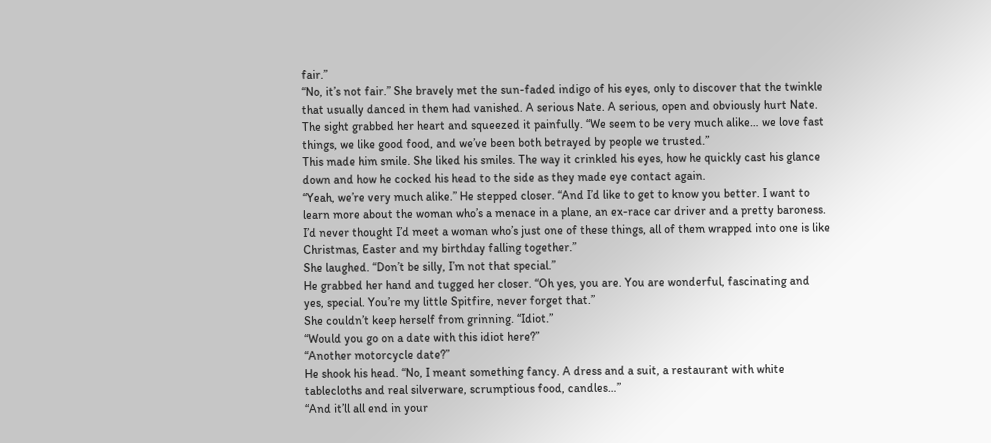fair.”
“No, it’s not fair.” She bravely met the sun-faded indigo of his eyes, only to discover that the twinkle that usually danced in them had vanished. A serious Nate. A serious, open and obviously hurt Nate. The sight grabbed her heart and squeezed it painfully. “We seem to be very much alike… we love fast things, we like good food, and we’ve been both betrayed by people we trusted.”
This made him smile. She liked his smiles. The way it crinkled his eyes, how he quickly cast his glance down and how he cocked his head to the side as they made eye contact again.
“Yeah, we’re very much alike.” He stepped closer. “And I’d like to get to know you better. I want to learn more about the woman who’s a menace in a plane, an ex-race car driver and a pretty baroness. I’d never thought I’d meet a woman who’s just one of these things, all of them wrapped into one is like Christmas, Easter and my birthday falling together.”
She laughed. “Don’t be silly, I’m not that special.”
He grabbed her hand and tugged her closer. “Oh yes, you are. You are wonderful, fascinating and yes, special. You’re my little Spitfire, never forget that.”
She couldn’t keep herself from grinning. “Idiot.”
“Would you go on a date with this idiot here?”
“Another motorcycle date?”
He shook his head. “No, I meant something fancy. A dress and a suit, a restaurant with white tablecloths and real silverware, scrumptious food, candles…”
“And it’ll all end in your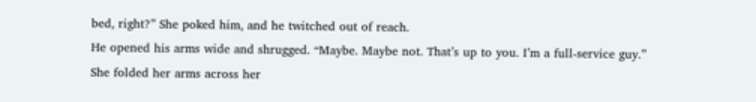bed, right?” She poked him, and he twitched out of reach.
He opened his arms wide and shrugged. “Maybe. Maybe not. That’s up to you. I’m a full-service guy.”
She folded her arms across her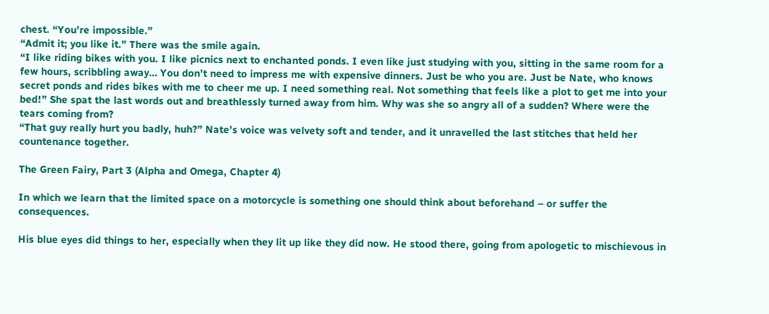chest. “You’re impossible.”
“Admit it; you like it.” There was the smile again.
“I like riding bikes with you. I like picnics next to enchanted ponds. I even like just studying with you, sitting in the same room for a few hours, scribbling away… You don’t need to impress me with expensive dinners. Just be who you are. Just be Nate, who knows secret ponds and rides bikes with me to cheer me up. I need something real. Not something that feels like a plot to get me into your bed!” She spat the last words out and breathlessly turned away from him. Why was she so angry all of a sudden? Where were the tears coming from?
“That guy really hurt you badly, huh?” Nate’s voice was velvety soft and tender, and it unravelled the last stitches that held her countenance together.

The Green Fairy, Part 3 (Alpha and Omega, Chapter 4)

In which we learn that the limited space on a motorcycle is something one should think about beforehand – or suffer the consequences.

His blue eyes did things to her, especially when they lit up like they did now. He stood there, going from apologetic to mischievous in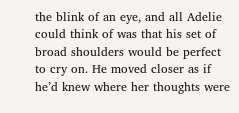the blink of an eye, and all Adelie could think of was that his set of broad shoulders would be perfect to cry on. He moved closer as if he’d knew where her thoughts were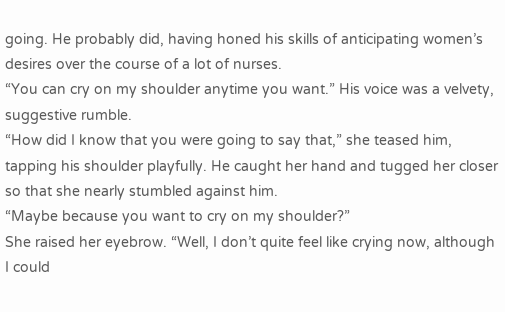going. He probably did, having honed his skills of anticipating women’s desires over the course of a lot of nurses.
“You can cry on my shoulder anytime you want.” His voice was a velvety, suggestive rumble.
“How did I know that you were going to say that,” she teased him, tapping his shoulder playfully. He caught her hand and tugged her closer so that she nearly stumbled against him.
“Maybe because you want to cry on my shoulder?”
She raised her eyebrow. “Well, I don’t quite feel like crying now, although I could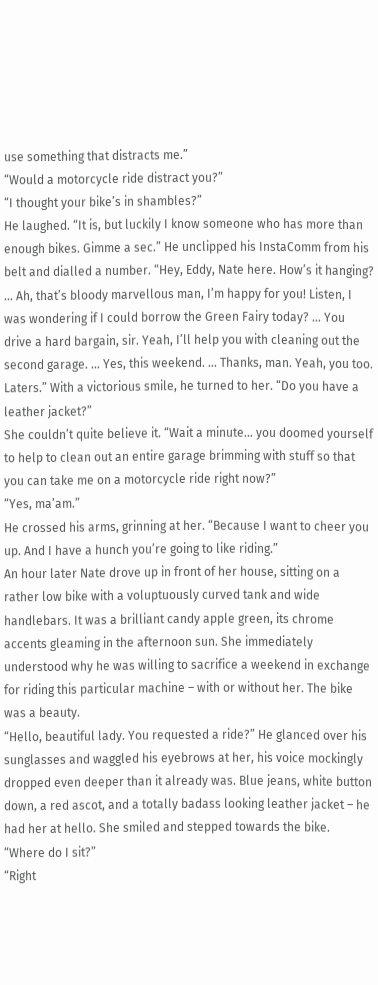use something that distracts me.”
“Would a motorcycle ride distract you?”
“I thought your bike’s in shambles?”
He laughed. “It is, but luckily I know someone who has more than enough bikes. Gimme a sec.” He unclipped his InstaComm from his belt and dialled a number. “Hey, Eddy, Nate here. How’s it hanging? … Ah, that’s bloody marvellous man, I’m happy for you! Listen, I was wondering if I could borrow the Green Fairy today? … You drive a hard bargain, sir. Yeah, I’ll help you with cleaning out the second garage. … Yes, this weekend. … Thanks, man. Yeah, you too. Laters.” With a victorious smile, he turned to her. “Do you have a leather jacket?”
She couldn’t quite believe it. “Wait a minute… you doomed yourself to help to clean out an entire garage brimming with stuff so that you can take me on a motorcycle ride right now?”
“Yes, ma’am.”
He crossed his arms, grinning at her. “Because I want to cheer you up. And I have a hunch you’re going to like riding.”
An hour later Nate drove up in front of her house, sitting on a rather low bike with a voluptuously curved tank and wide handlebars. It was a brilliant candy apple green, its chrome accents gleaming in the afternoon sun. She immediately understood why he was willing to sacrifice a weekend in exchange for riding this particular machine – with or without her. The bike was a beauty.
“Hello, beautiful lady. You requested a ride?” He glanced over his sunglasses and waggled his eyebrows at her, his voice mockingly dropped even deeper than it already was. Blue jeans, white button down, a red ascot, and a totally badass looking leather jacket – he had her at hello. She smiled and stepped towards the bike.
“Where do I sit?”
“Right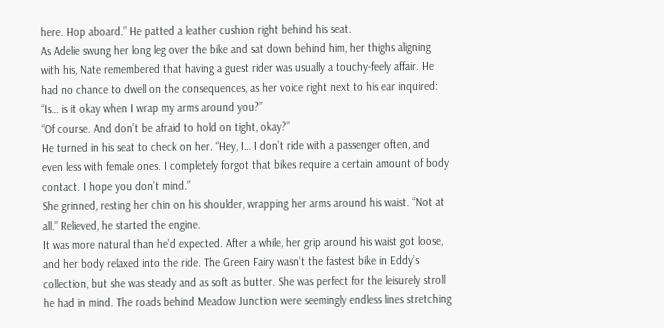here. Hop aboard.” He patted a leather cushion right behind his seat.
As Adelie swung her long leg over the bike and sat down behind him, her thighs aligning with his, Nate remembered that having a guest rider was usually a touchy-feely affair. He had no chance to dwell on the consequences, as her voice right next to his ear inquired: “Is… is it okay when I wrap my arms around you?”
“Of course. And don’t be afraid to hold on tight, okay?”
He turned in his seat to check on her. “Hey, I… I don’t ride with a passenger often, and even less with female ones. I completely forgot that bikes require a certain amount of body contact. I hope you don’t mind.”
She grinned, resting her chin on his shoulder, wrapping her arms around his waist. “Not at all.” Relieved, he started the engine.
It was more natural than he’d expected. After a while, her grip around his waist got loose, and her body relaxed into the ride. The Green Fairy wasn’t the fastest bike in Eddy’s collection, but she was steady and as soft as butter. She was perfect for the leisurely stroll he had in mind. The roads behind Meadow Junction were seemingly endless lines stretching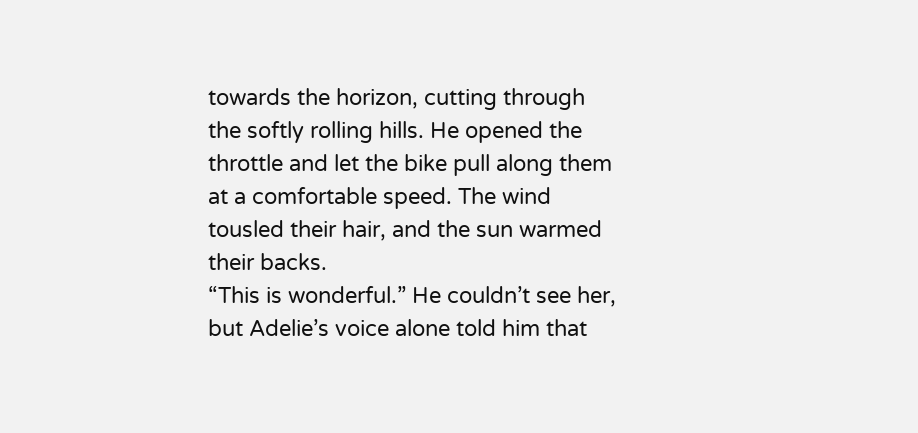towards the horizon, cutting through the softly rolling hills. He opened the throttle and let the bike pull along them at a comfortable speed. The wind tousled their hair, and the sun warmed their backs.
“This is wonderful.” He couldn’t see her, but Adelie’s voice alone told him that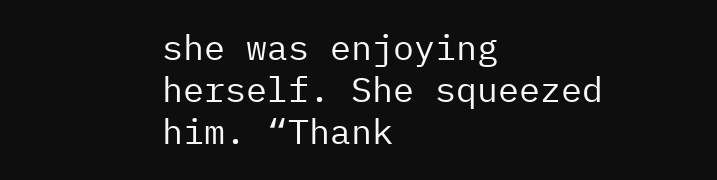she was enjoying herself. She squeezed him. “Thank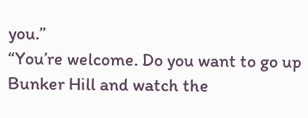you.”
“You’re welcome. Do you want to go up Bunker Hill and watch the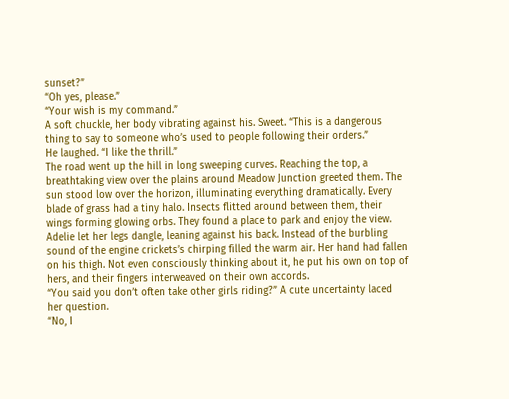sunset?”
“Oh yes, please.”
“Your wish is my command.”
A soft chuckle, her body vibrating against his. Sweet. “This is a dangerous thing to say to someone who’s used to people following their orders.”
He laughed. “I like the thrill.”
The road went up the hill in long sweeping curves. Reaching the top, a breathtaking view over the plains around Meadow Junction greeted them. The sun stood low over the horizon, illuminating everything dramatically. Every blade of grass had a tiny halo. Insects flitted around between them, their wings forming glowing orbs. They found a place to park and enjoy the view. Adelie let her legs dangle, leaning against his back. Instead of the burbling sound of the engine crickets’s chirping filled the warm air. Her hand had fallen on his thigh. Not even consciously thinking about it, he put his own on top of hers, and their fingers interweaved on their own accords.
“You said you don’t often take other girls riding?” A cute uncertainty laced her question.
“No, I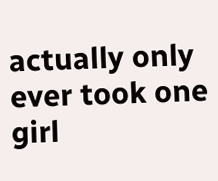actually only ever took one girl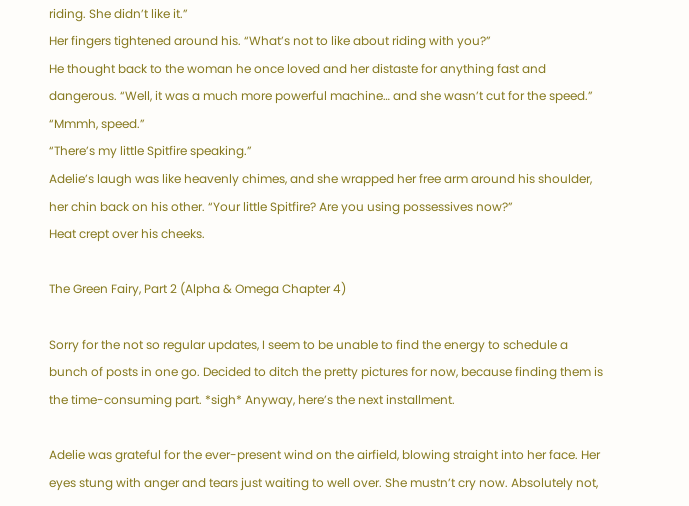riding. She didn’t like it.”
Her fingers tightened around his. “What’s not to like about riding with you?”
He thought back to the woman he once loved and her distaste for anything fast and dangerous. “Well, it was a much more powerful machine… and she wasn’t cut for the speed.”
“Mmmh, speed.”
“There’s my little Spitfire speaking.”
Adelie’s laugh was like heavenly chimes, and she wrapped her free arm around his shoulder, her chin back on his other. “Your little Spitfire? Are you using possessives now?”
Heat crept over his cheeks.

The Green Fairy, Part 2 (Alpha & Omega Chapter 4)

Sorry for the not so regular updates, I seem to be unable to find the energy to schedule a bunch of posts in one go. Decided to ditch the pretty pictures for now, because finding them is the time-consuming part. *sigh* Anyway, here’s the next installment.

Adelie was grateful for the ever-present wind on the airfield, blowing straight into her face. Her eyes stung with anger and tears just waiting to well over. She mustn’t cry now. Absolutely not,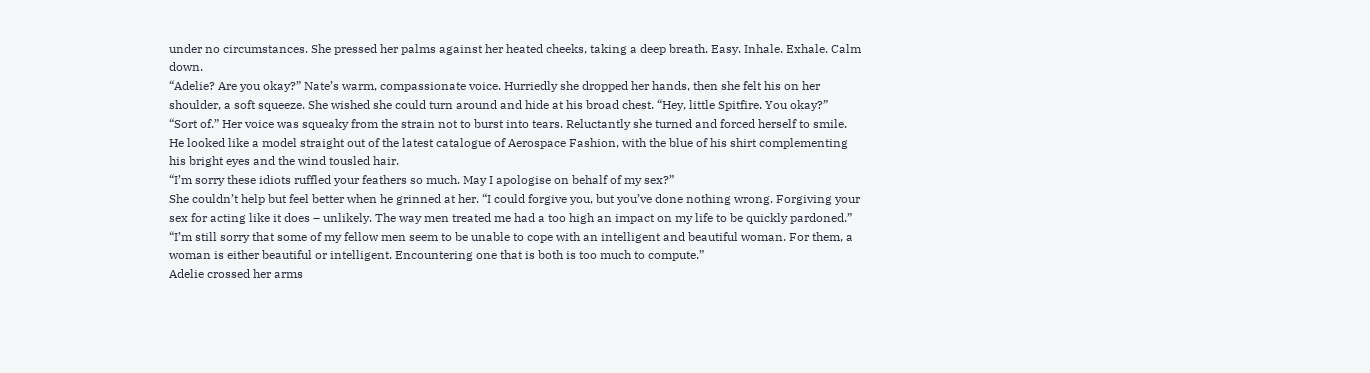under no circumstances. She pressed her palms against her heated cheeks, taking a deep breath. Easy. Inhale. Exhale. Calm down.
“Adelie? Are you okay?” Nate’s warm, compassionate voice. Hurriedly she dropped her hands, then she felt his on her shoulder, a soft squeeze. She wished she could turn around and hide at his broad chest. “Hey, little Spitfire. You okay?”
“Sort of.” Her voice was squeaky from the strain not to burst into tears. Reluctantly she turned and forced herself to smile. He looked like a model straight out of the latest catalogue of Aerospace Fashion, with the blue of his shirt complementing his bright eyes and the wind tousled hair.
“I’m sorry these idiots ruffled your feathers so much. May I apologise on behalf of my sex?”
She couldn’t help but feel better when he grinned at her. “I could forgive you, but you’ve done nothing wrong. Forgiving your sex for acting like it does – unlikely. The way men treated me had a too high an impact on my life to be quickly pardoned.”
“I’m still sorry that some of my fellow men seem to be unable to cope with an intelligent and beautiful woman. For them, a woman is either beautiful or intelligent. Encountering one that is both is too much to compute.”
Adelie crossed her arms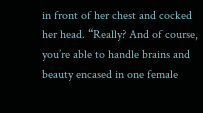in front of her chest and cocked her head. “Really? And of course, you’re able to handle brains and beauty encased in one female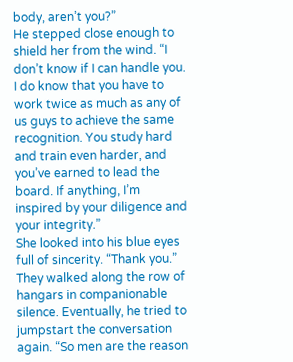body, aren’t you?”
He stepped close enough to shield her from the wind. “I don’t know if I can handle you. I do know that you have to work twice as much as any of us guys to achieve the same recognition. You study hard and train even harder, and you’ve earned to lead the board. If anything, I’m inspired by your diligence and your integrity.”
She looked into his blue eyes full of sincerity. “Thank you.”
They walked along the row of hangars in companionable silence. Eventually, he tried to jumpstart the conversation again. “So men are the reason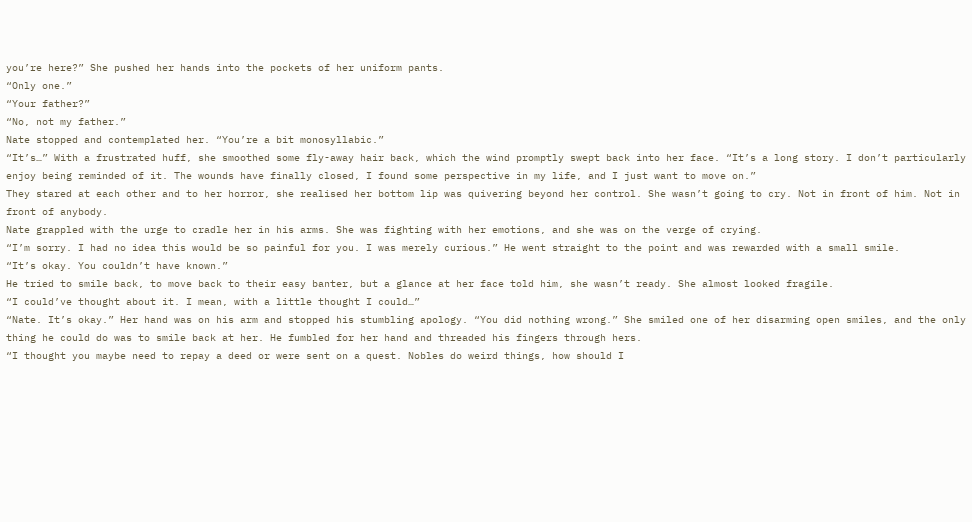you’re here?” She pushed her hands into the pockets of her uniform pants.
“Only one.”
“Your father?”
“No, not my father.”
Nate stopped and contemplated her. “You’re a bit monosyllabic.”
“It’s…” With a frustrated huff, she smoothed some fly-away hair back, which the wind promptly swept back into her face. “It’s a long story. I don’t particularly enjoy being reminded of it. The wounds have finally closed, I found some perspective in my life, and I just want to move on.”
They stared at each other and to her horror, she realised her bottom lip was quivering beyond her control. She wasn’t going to cry. Not in front of him. Not in front of anybody.
Nate grappled with the urge to cradle her in his arms. She was fighting with her emotions, and she was on the verge of crying.
“I’m sorry. I had no idea this would be so painful for you. I was merely curious.” He went straight to the point and was rewarded with a small smile.
“It’s okay. You couldn’t have known.”
He tried to smile back, to move back to their easy banter, but a glance at her face told him, she wasn’t ready. She almost looked fragile.
“I could’ve thought about it. I mean, with a little thought I could…”
“Nate. It’s okay.” Her hand was on his arm and stopped his stumbling apology. “You did nothing wrong.” She smiled one of her disarming open smiles, and the only thing he could do was to smile back at her. He fumbled for her hand and threaded his fingers through hers.
“I thought you maybe need to repay a deed or were sent on a quest. Nobles do weird things, how should I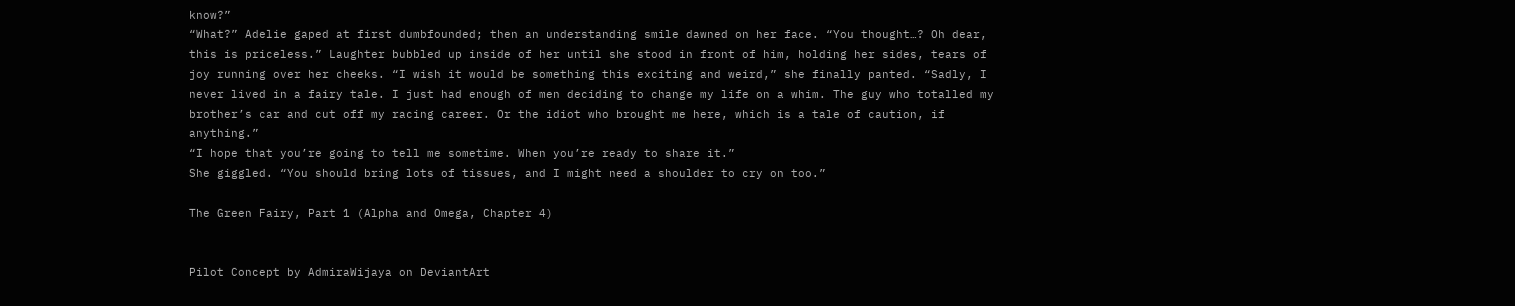know?”
“What?” Adelie gaped at first dumbfounded; then an understanding smile dawned on her face. “You thought…? Oh dear, this is priceless.” Laughter bubbled up inside of her until she stood in front of him, holding her sides, tears of joy running over her cheeks. “I wish it would be something this exciting and weird,” she finally panted. “Sadly, I never lived in a fairy tale. I just had enough of men deciding to change my life on a whim. The guy who totalled my brother’s car and cut off my racing career. Or the idiot who brought me here, which is a tale of caution, if anything.”
“I hope that you’re going to tell me sometime. When you’re ready to share it.”
She giggled. “You should bring lots of tissues, and I might need a shoulder to cry on too.”

The Green Fairy, Part 1 (Alpha and Omega, Chapter 4)


Pilot Concept by AdmiraWijaya on DeviantArt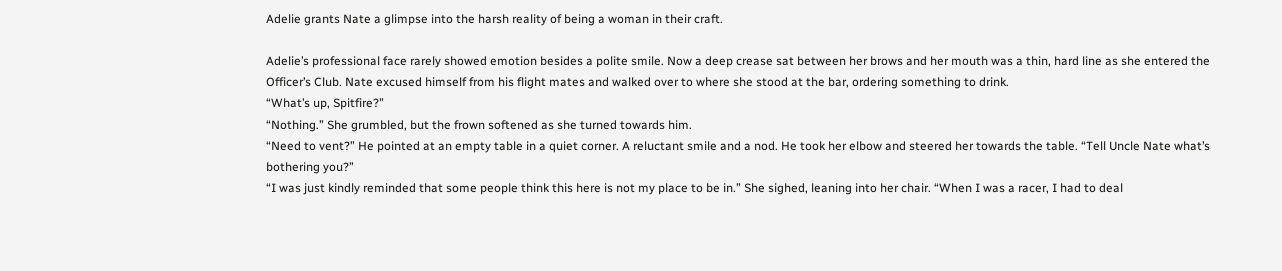Adelie grants Nate a glimpse into the harsh reality of being a woman in their craft.

Adelie’s professional face rarely showed emotion besides a polite smile. Now a deep crease sat between her brows and her mouth was a thin, hard line as she entered the Officer’s Club. Nate excused himself from his flight mates and walked over to where she stood at the bar, ordering something to drink.
“What’s up, Spitfire?”
“Nothing.” She grumbled, but the frown softened as she turned towards him.
“Need to vent?” He pointed at an empty table in a quiet corner. A reluctant smile and a nod. He took her elbow and steered her towards the table. “Tell Uncle Nate what’s bothering you?”
“I was just kindly reminded that some people think this here is not my place to be in.” She sighed, leaning into her chair. “When I was a racer, I had to deal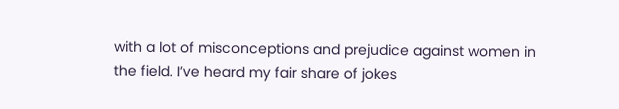with a lot of misconceptions and prejudice against women in the field. I’ve heard my fair share of jokes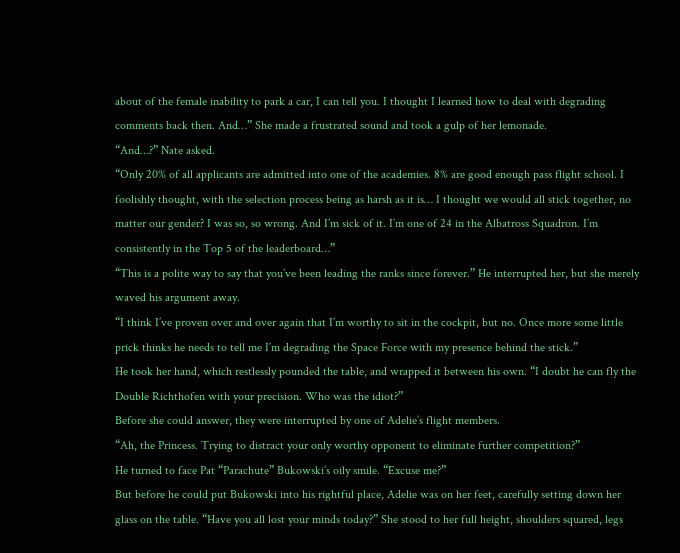about of the female inability to park a car, I can tell you. I thought I learned how to deal with degrading comments back then. And…” She made a frustrated sound and took a gulp of her lemonade.
“And…?” Nate asked.
“Only 20% of all applicants are admitted into one of the academies. 8% are good enough pass flight school. I foolishly thought, with the selection process being as harsh as it is… I thought we would all stick together, no matter our gender? I was so, so wrong. And I’m sick of it. I’m one of 24 in the Albatross Squadron. I’m consistently in the Top 5 of the leaderboard…”
“This is a polite way to say that you’ve been leading the ranks since forever.” He interrupted her, but she merely waved his argument away.
“I think I’ve proven over and over again that I’m worthy to sit in the cockpit, but no. Once more some little prick thinks he needs to tell me I’m degrading the Space Force with my presence behind the stick.”
He took her hand, which restlessly pounded the table, and wrapped it between his own. “I doubt he can fly the Double Richthofen with your precision. Who was the idiot?”
Before she could answer, they were interrupted by one of Adelie’s flight members.
“Ah, the Princess. Trying to distract your only worthy opponent to eliminate further competition?”
He turned to face Pat “Parachute” Bukowski’s oily smile. “Excuse me?”
But before he could put Bukowski into his rightful place, Adelie was on her feet, carefully setting down her glass on the table. “Have you all lost your minds today?” She stood to her full height, shoulders squared, legs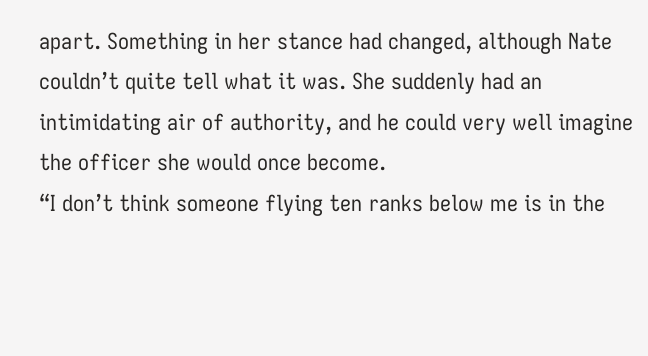apart. Something in her stance had changed, although Nate couldn’t quite tell what it was. She suddenly had an intimidating air of authority, and he could very well imagine the officer she would once become.
“I don’t think someone flying ten ranks below me is in the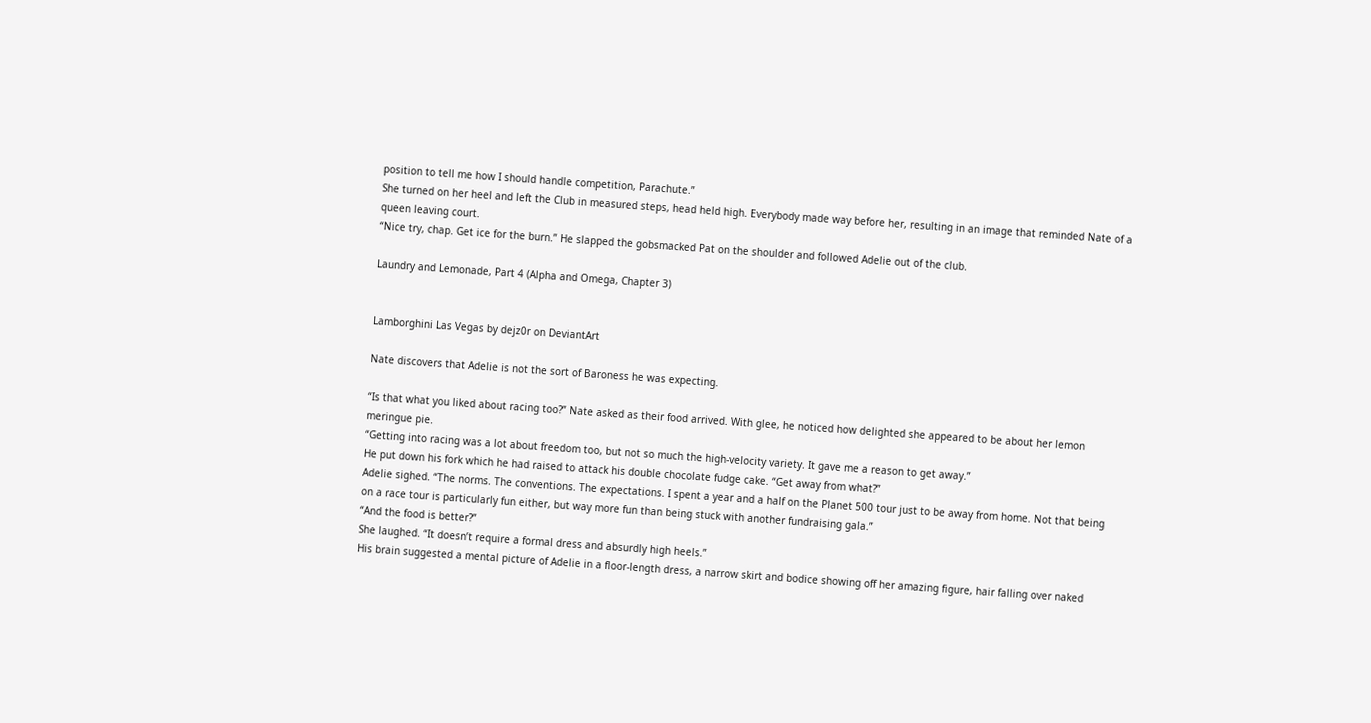position to tell me how I should handle competition, Parachute.”
She turned on her heel and left the Club in measured steps, head held high. Everybody made way before her, resulting in an image that reminded Nate of a queen leaving court.
“Nice try, chap. Get ice for the burn.” He slapped the gobsmacked Pat on the shoulder and followed Adelie out of the club.

Laundry and Lemonade, Part 4 (Alpha and Omega, Chapter 3)


Lamborghini Las Vegas by dejz0r on DeviantArt

Nate discovers that Adelie is not the sort of Baroness he was expecting.

“Is that what you liked about racing too?” Nate asked as their food arrived. With glee, he noticed how delighted she appeared to be about her lemon meringue pie.
“Getting into racing was a lot about freedom too, but not so much the high-velocity variety. It gave me a reason to get away.”
He put down his fork which he had raised to attack his double chocolate fudge cake. “Get away from what?”
Adelie sighed. “The norms. The conventions. The expectations. I spent a year and a half on the Planet 500 tour just to be away from home. Not that being on a race tour is particularly fun either, but way more fun than being stuck with another fundraising gala.”
“And the food is better?”
She laughed. “It doesn’t require a formal dress and absurdly high heels.”
His brain suggested a mental picture of Adelie in a floor-length dress, a narrow skirt and bodice showing off her amazing figure, hair falling over naked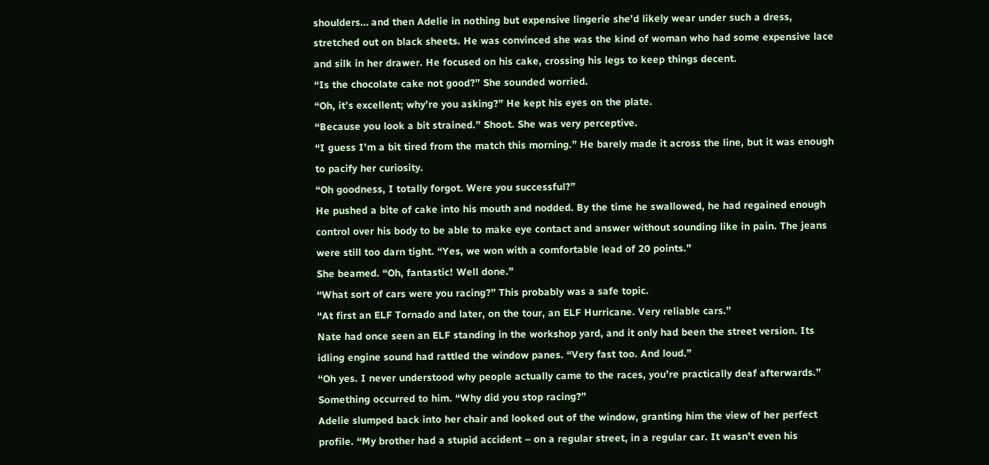shoulders… and then Adelie in nothing but expensive lingerie she’d likely wear under such a dress, stretched out on black sheets. He was convinced she was the kind of woman who had some expensive lace and silk in her drawer. He focused on his cake, crossing his legs to keep things decent.
“Is the chocolate cake not good?” She sounded worried.
“Oh, it’s excellent; why’re you asking?” He kept his eyes on the plate.
“Because you look a bit strained.” Shoot. She was very perceptive.
“I guess I’m a bit tired from the match this morning.” He barely made it across the line, but it was enough to pacify her curiosity.
“Oh goodness, I totally forgot. Were you successful?”
He pushed a bite of cake into his mouth and nodded. By the time he swallowed, he had regained enough control over his body to be able to make eye contact and answer without sounding like in pain. The jeans were still too darn tight. “Yes, we won with a comfortable lead of 20 points.”
She beamed. “Oh, fantastic! Well done.”
“What sort of cars were you racing?” This probably was a safe topic.
“At first an ELF Tornado and later, on the tour, an ELF Hurricane. Very reliable cars.”
Nate had once seen an ELF standing in the workshop yard, and it only had been the street version. Its idling engine sound had rattled the window panes. “Very fast too. And loud.”
“Oh yes. I never understood why people actually came to the races, you’re practically deaf afterwards.”
Something occurred to him. “Why did you stop racing?”
Adelie slumped back into her chair and looked out of the window, granting him the view of her perfect profile. “My brother had a stupid accident – on a regular street, in a regular car. It wasn’t even his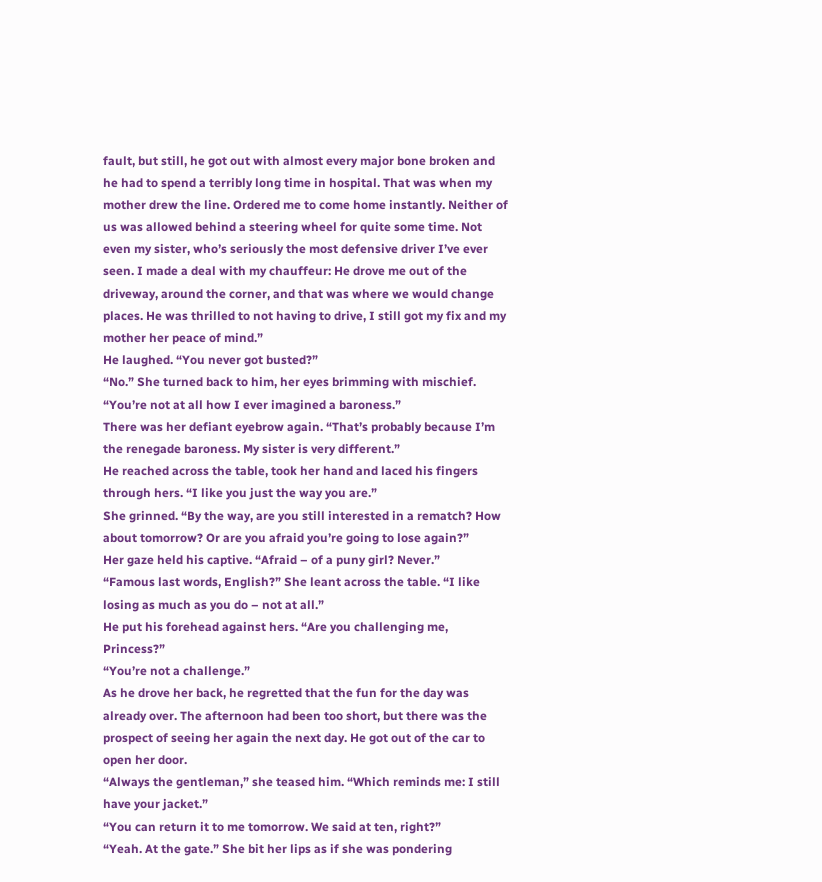fault, but still, he got out with almost every major bone broken and he had to spend a terribly long time in hospital. That was when my mother drew the line. Ordered me to come home instantly. Neither of us was allowed behind a steering wheel for quite some time. Not even my sister, who’s seriously the most defensive driver I’ve ever seen. I made a deal with my chauffeur: He drove me out of the driveway, around the corner, and that was where we would change places. He was thrilled to not having to drive, I still got my fix and my mother her peace of mind.”
He laughed. “You never got busted?”
“No.” She turned back to him, her eyes brimming with mischief.
“You’re not at all how I ever imagined a baroness.”
There was her defiant eyebrow again. “That’s probably because I’m the renegade baroness. My sister is very different.”
He reached across the table, took her hand and laced his fingers through hers. “I like you just the way you are.”
She grinned. “By the way, are you still interested in a rematch? How about tomorrow? Or are you afraid you’re going to lose again?”
Her gaze held his captive. “Afraid – of a puny girl? Never.”
“Famous last words, English?” She leant across the table. “I like losing as much as you do – not at all.”
He put his forehead against hers. “Are you challenging me, Princess?”
“You’re not a challenge.”
As he drove her back, he regretted that the fun for the day was already over. The afternoon had been too short, but there was the prospect of seeing her again the next day. He got out of the car to open her door.
“Always the gentleman,” she teased him. “Which reminds me: I still have your jacket.”
“You can return it to me tomorrow. We said at ten, right?”
“Yeah. At the gate.” She bit her lips as if she was pondering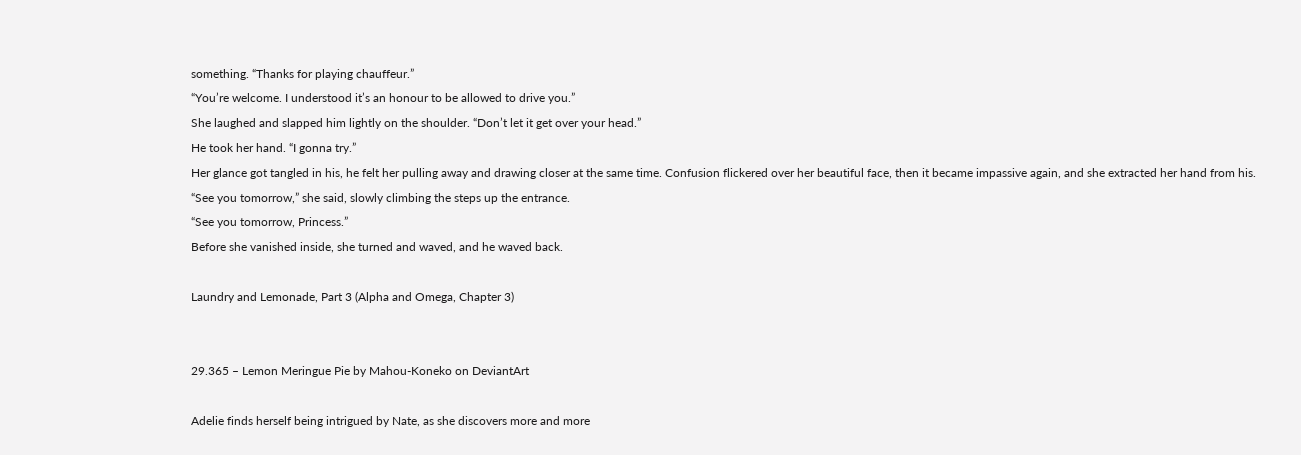something. “Thanks for playing chauffeur.”
“You’re welcome. I understood it’s an honour to be allowed to drive you.”
She laughed and slapped him lightly on the shoulder. “Don’t let it get over your head.”
He took her hand. “I gonna try.”
Her glance got tangled in his, he felt her pulling away and drawing closer at the same time. Confusion flickered over her beautiful face, then it became impassive again, and she extracted her hand from his.
“See you tomorrow,” she said, slowly climbing the steps up the entrance.
“See you tomorrow, Princess.”
Before she vanished inside, she turned and waved, and he waved back.

Laundry and Lemonade, Part 3 (Alpha and Omega, Chapter 3)


29.365 – Lemon Meringue Pie by Mahou-Koneko on DeviantArt

Adelie finds herself being intrigued by Nate, as she discovers more and more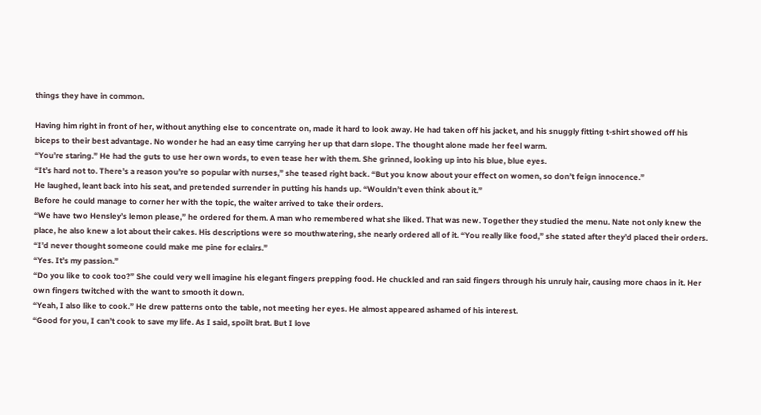things they have in common.

Having him right in front of her, without anything else to concentrate on, made it hard to look away. He had taken off his jacket, and his snuggly fitting t-shirt showed off his biceps to their best advantage. No wonder he had an easy time carrying her up that darn slope. The thought alone made her feel warm.
“You’re staring.” He had the guts to use her own words, to even tease her with them. She grinned, looking up into his blue, blue eyes.
“It’s hard not to. There’s a reason you’re so popular with nurses,” she teased right back. “But you know about your effect on women, so don’t feign innocence.”
He laughed, leant back into his seat, and pretended surrender in putting his hands up. “Wouldn’t even think about it.”
Before he could manage to corner her with the topic, the waiter arrived to take their orders.
“We have two Hensley’s lemon please,” he ordered for them. A man who remembered what she liked. That was new. Together they studied the menu. Nate not only knew the place, he also knew a lot about their cakes. His descriptions were so mouthwatering, she nearly ordered all of it. “You really like food,” she stated after they’d placed their orders. “I’d never thought someone could make me pine for eclairs.”
“Yes. It’s my passion.”
“Do you like to cook too?” She could very well imagine his elegant fingers prepping food. He chuckled and ran said fingers through his unruly hair, causing more chaos in it. Her own fingers twitched with the want to smooth it down.
“Yeah, I also like to cook.” He drew patterns onto the table, not meeting her eyes. He almost appeared ashamed of his interest.
“Good for you, I can’t cook to save my life. As I said, spoilt brat. But I love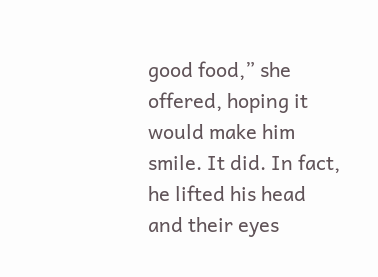good food,” she offered, hoping it would make him smile. It did. In fact, he lifted his head and their eyes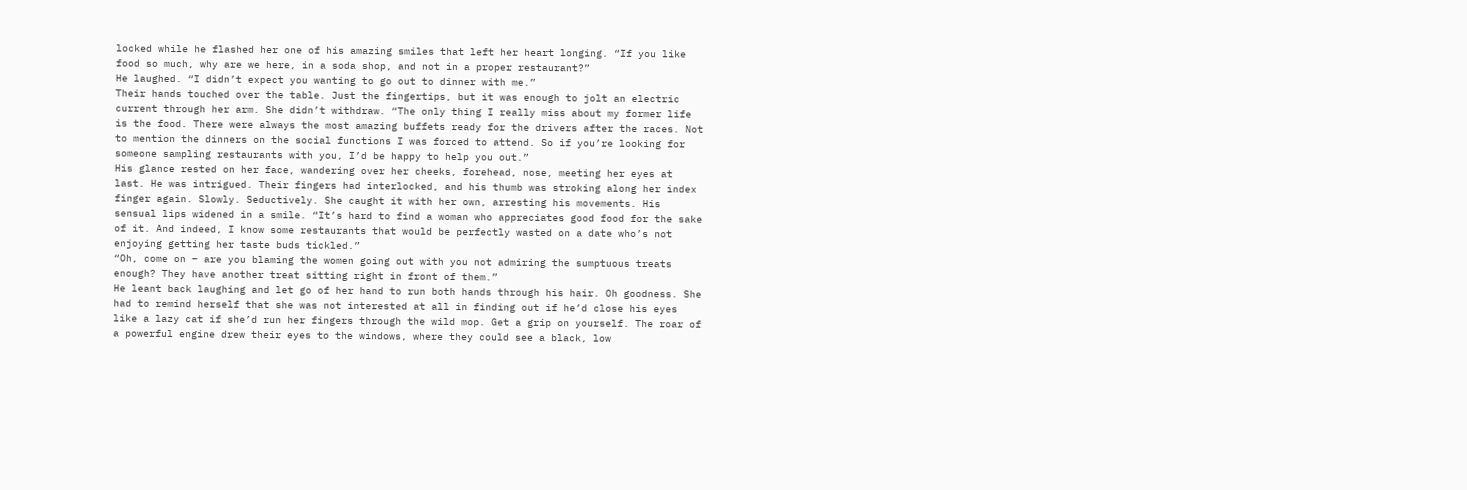locked while he flashed her one of his amazing smiles that left her heart longing. “If you like food so much, why are we here, in a soda shop, and not in a proper restaurant?”
He laughed. “I didn’t expect you wanting to go out to dinner with me.”
Their hands touched over the table. Just the fingertips, but it was enough to jolt an electric current through her arm. She didn’t withdraw. “The only thing I really miss about my former life is the food. There were always the most amazing buffets ready for the drivers after the races. Not to mention the dinners on the social functions I was forced to attend. So if you’re looking for someone sampling restaurants with you, I’d be happy to help you out.”
His glance rested on her face, wandering over her cheeks, forehead, nose, meeting her eyes at last. He was intrigued. Their fingers had interlocked, and his thumb was stroking along her index finger again. Slowly. Seductively. She caught it with her own, arresting his movements. His sensual lips widened in a smile. “It’s hard to find a woman who appreciates good food for the sake of it. And indeed, I know some restaurants that would be perfectly wasted on a date who’s not enjoying getting her taste buds tickled.”
“Oh, come on – are you blaming the women going out with you not admiring the sumptuous treats enough? They have another treat sitting right in front of them.”
He leant back laughing and let go of her hand to run both hands through his hair. Oh goodness. She had to remind herself that she was not interested at all in finding out if he’d close his eyes like a lazy cat if she’d run her fingers through the wild mop. Get a grip on yourself. The roar of a powerful engine drew their eyes to the windows, where they could see a black, low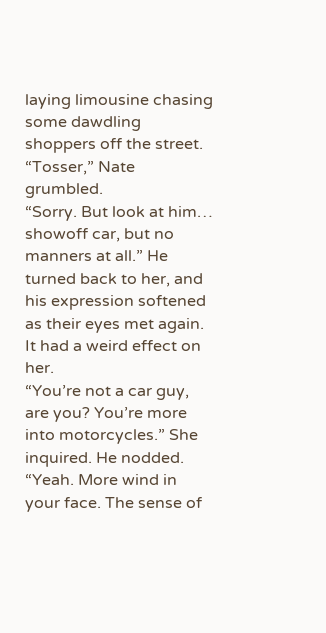laying limousine chasing some dawdling shoppers off the street.
“Tosser,” Nate grumbled.
“Sorry. But look at him… showoff car, but no manners at all.” He turned back to her, and his expression softened as their eyes met again. It had a weird effect on her.
“You’re not a car guy, are you? You’re more into motorcycles.” She inquired. He nodded.
“Yeah. More wind in your face. The sense of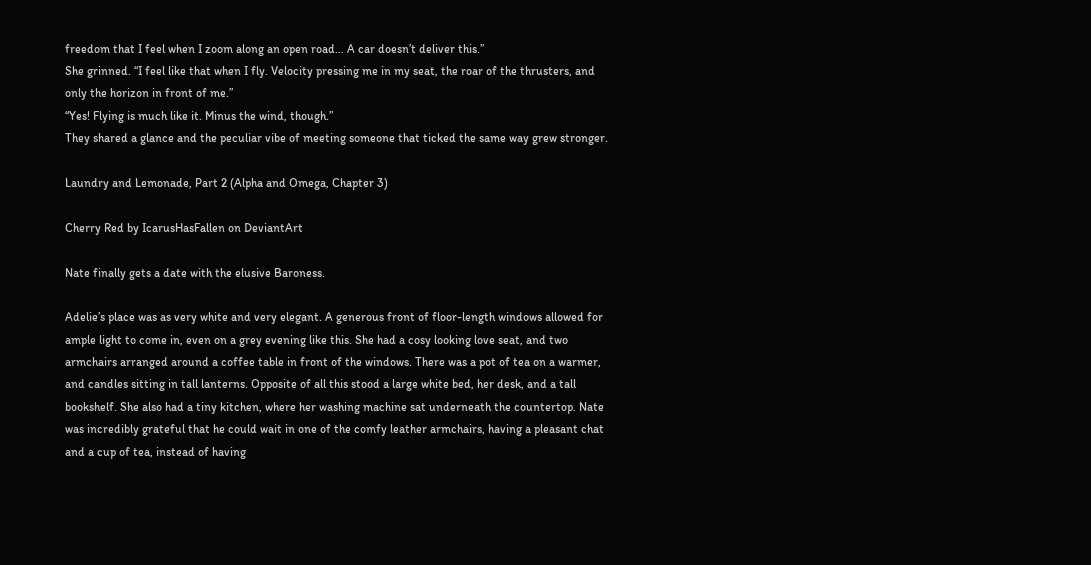freedom that I feel when I zoom along an open road… A car doesn’t deliver this.”
She grinned. “I feel like that when I fly. Velocity pressing me in my seat, the roar of the thrusters, and only the horizon in front of me.”
“Yes! Flying is much like it. Minus the wind, though.”
They shared a glance and the peculiar vibe of meeting someone that ticked the same way grew stronger.

Laundry and Lemonade, Part 2 (Alpha and Omega, Chapter 3)

Cherry Red by IcarusHasFallen on DeviantArt

Nate finally gets a date with the elusive Baroness.

Adelie’s place was as very white and very elegant. A generous front of floor-length windows allowed for ample light to come in, even on a grey evening like this. She had a cosy looking love seat, and two armchairs arranged around a coffee table in front of the windows. There was a pot of tea on a warmer, and candles sitting in tall lanterns. Opposite of all this stood a large white bed, her desk, and a tall bookshelf. She also had a tiny kitchen, where her washing machine sat underneath the countertop. Nate was incredibly grateful that he could wait in one of the comfy leather armchairs, having a pleasant chat and a cup of tea, instead of having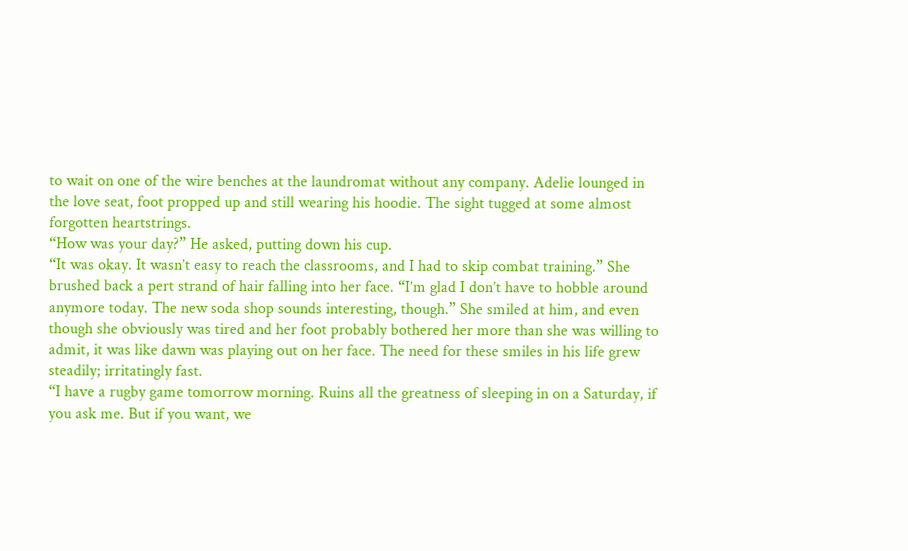to wait on one of the wire benches at the laundromat without any company. Adelie lounged in the love seat, foot propped up and still wearing his hoodie. The sight tugged at some almost forgotten heartstrings.
“How was your day?” He asked, putting down his cup.
“It was okay. It wasn’t easy to reach the classrooms, and I had to skip combat training.” She brushed back a pert strand of hair falling into her face. “I’m glad I don’t have to hobble around anymore today. The new soda shop sounds interesting, though.” She smiled at him, and even though she obviously was tired and her foot probably bothered her more than she was willing to admit, it was like dawn was playing out on her face. The need for these smiles in his life grew steadily; irritatingly fast.
“I have a rugby game tomorrow morning. Ruins all the greatness of sleeping in on a Saturday, if you ask me. But if you want, we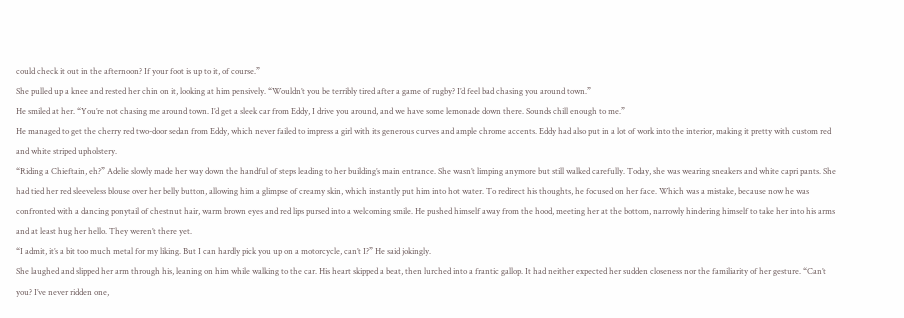could check it out in the afternoon? If your foot is up to it, of course.”
She pulled up a knee and rested her chin on it, looking at him pensively. “Wouldn’t you be terribly tired after a game of rugby? I’d feel bad chasing you around town.”
He smiled at her. “You’re not chasing me around town. I’d get a sleek car from Eddy, I drive you around, and we have some lemonade down there. Sounds chill enough to me.”
He managed to get the cherry red two-door sedan from Eddy, which never failed to impress a girl with its generous curves and ample chrome accents. Eddy had also put in a lot of work into the interior, making it pretty with custom red and white striped upholstery.
“Riding a Chieftain, eh?” Adelie slowly made her way down the handful of steps leading to her building’s main entrance. She wasn’t limping anymore but still walked carefully. Today, she was wearing sneakers and white capri pants. She had tied her red sleeveless blouse over her belly button, allowing him a glimpse of creamy skin, which instantly put him into hot water. To redirect his thoughts, he focused on her face. Which was a mistake, because now he was confronted with a dancing ponytail of chestnut hair, warm brown eyes and red lips pursed into a welcoming smile. He pushed himself away from the hood, meeting her at the bottom, narrowly hindering himself to take her into his arms and at least hug her hello. They weren’t there yet.
“I admit, it’s a bit too much metal for my liking. But I can hardly pick you up on a motorcycle, can’t I?” He said jokingly.
She laughed and slipped her arm through his, leaning on him while walking to the car. His heart skipped a beat, then lurched into a frantic gallop. It had neither expected her sudden closeness nor the familiarity of her gesture. “Can’t you? I’ve never ridden one,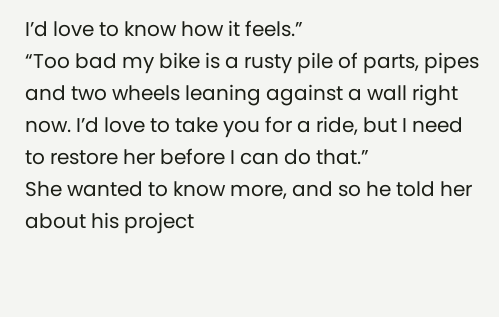I’d love to know how it feels.”
“Too bad my bike is a rusty pile of parts, pipes and two wheels leaning against a wall right now. I’d love to take you for a ride, but I need to restore her before I can do that.”
She wanted to know more, and so he told her about his project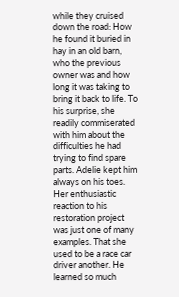while they cruised down the road: How he found it buried in hay in an old barn, who the previous owner was and how long it was taking to bring it back to life. To his surprise, she readily commiserated with him about the difficulties he had trying to find spare parts. Adelie kept him always on his toes. Her enthusiastic reaction to his restoration project was just one of many examples. That she used to be a race car driver another. He learned so much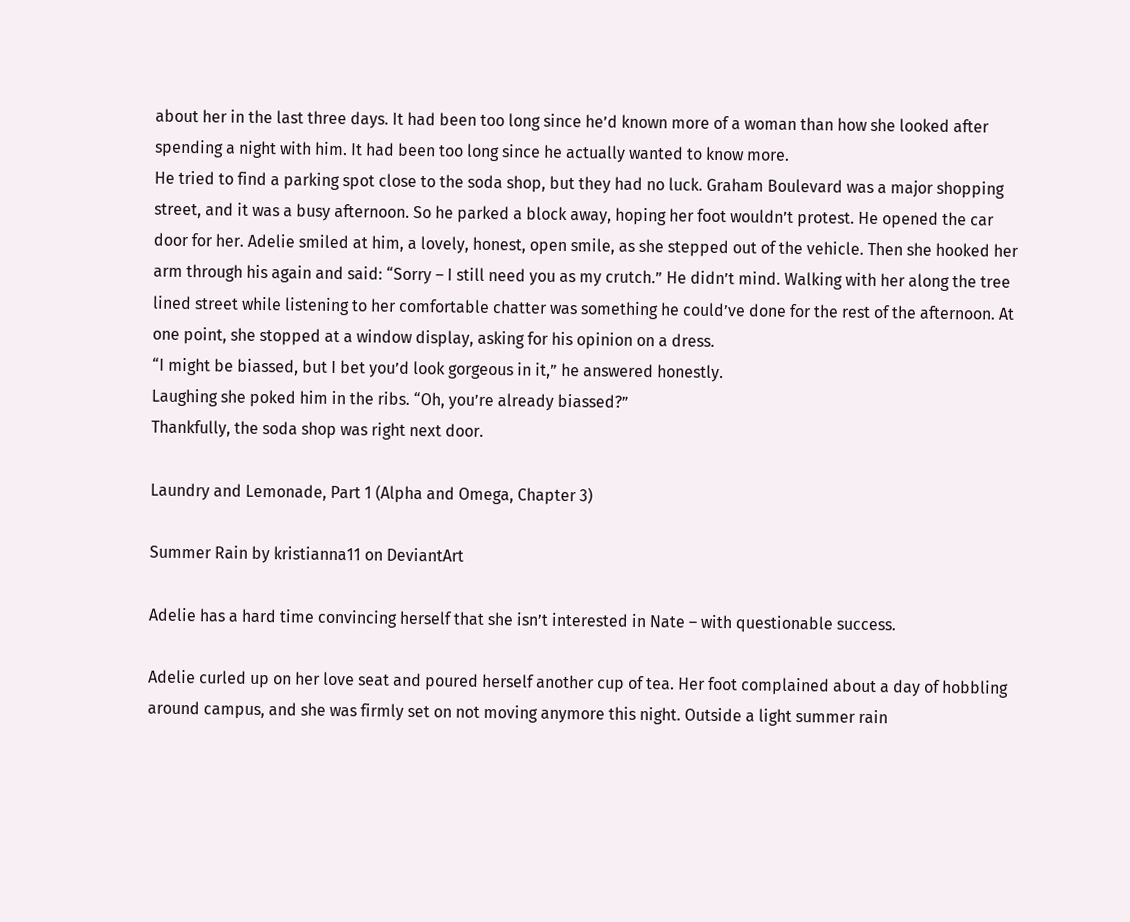about her in the last three days. It had been too long since he’d known more of a woman than how she looked after spending a night with him. It had been too long since he actually wanted to know more.
He tried to find a parking spot close to the soda shop, but they had no luck. Graham Boulevard was a major shopping street, and it was a busy afternoon. So he parked a block away, hoping her foot wouldn’t protest. He opened the car door for her. Adelie smiled at him, a lovely, honest, open smile, as she stepped out of the vehicle. Then she hooked her arm through his again and said: “Sorry – I still need you as my crutch.” He didn’t mind. Walking with her along the tree lined street while listening to her comfortable chatter was something he could’ve done for the rest of the afternoon. At one point, she stopped at a window display, asking for his opinion on a dress.
“I might be biassed, but I bet you’d look gorgeous in it,” he answered honestly.
Laughing she poked him in the ribs. “Oh, you’re already biassed?”
Thankfully, the soda shop was right next door.

Laundry and Lemonade, Part 1 (Alpha and Omega, Chapter 3)

Summer Rain by kristianna11 on DeviantArt

Adelie has a hard time convincing herself that she isn’t interested in Nate – with questionable success.

Adelie curled up on her love seat and poured herself another cup of tea. Her foot complained about a day of hobbling around campus, and she was firmly set on not moving anymore this night. Outside a light summer rain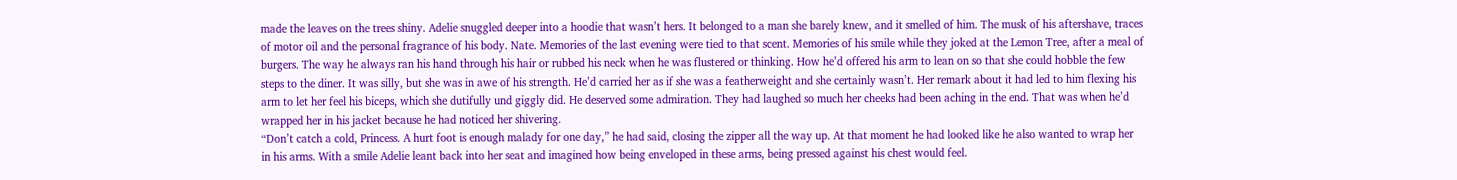made the leaves on the trees shiny. Adelie snuggled deeper into a hoodie that wasn’t hers. It belonged to a man she barely knew, and it smelled of him. The musk of his aftershave, traces of motor oil and the personal fragrance of his body. Nate. Memories of the last evening were tied to that scent. Memories of his smile while they joked at the Lemon Tree, after a meal of burgers. The way he always ran his hand through his hair or rubbed his neck when he was flustered or thinking. How he’d offered his arm to lean on so that she could hobble the few steps to the diner. It was silly, but she was in awe of his strength. He’d carried her as if she was a featherweight and she certainly wasn’t. Her remark about it had led to him flexing his arm to let her feel his biceps, which she dutifully und giggly did. He deserved some admiration. They had laughed so much her cheeks had been aching in the end. That was when he’d wrapped her in his jacket because he had noticed her shivering.
“Don’t catch a cold, Princess. A hurt foot is enough malady for one day,” he had said, closing the zipper all the way up. At that moment he had looked like he also wanted to wrap her in his arms. With a smile Adelie leant back into her seat and imagined how being enveloped in these arms, being pressed against his chest would feel.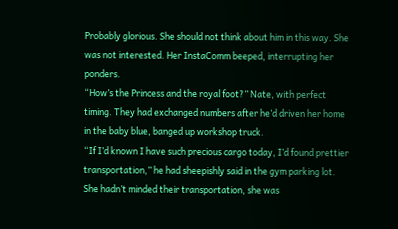Probably glorious. She should not think about him in this way. She was not interested. Her InstaComm beeped, interrupting her ponders.
“How’s the Princess and the royal foot?” Nate, with perfect timing. They had exchanged numbers after he’d driven her home in the baby blue, banged up workshop truck.
“If I’d known I have such precious cargo today, I’d found prettier transportation,” he had sheepishly said in the gym parking lot. She hadn’t minded their transportation, she was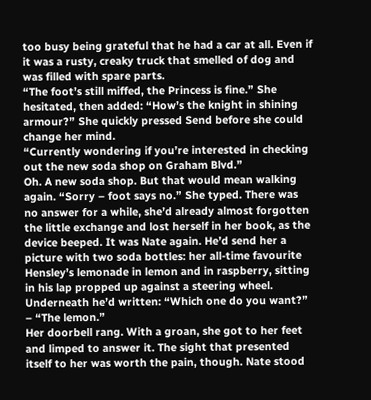too busy being grateful that he had a car at all. Even if it was a rusty, creaky truck that smelled of dog and was filled with spare parts.
“The foot’s still miffed, the Princess is fine.” She hesitated, then added: “How’s the knight in shining armour?” She quickly pressed Send before she could change her mind.
“Currently wondering if you’re interested in checking out the new soda shop on Graham Blvd.”
Oh. A new soda shop. But that would mean walking again. “Sorry – foot says no.” She typed. There was no answer for a while, she’d already almost forgotten the little exchange and lost herself in her book, as the device beeped. It was Nate again. He’d send her a picture with two soda bottles: her all-time favourite Hensley’s lemonade in lemon and in raspberry, sitting in his lap propped up against a steering wheel. Underneath he’d written: “Which one do you want?” – “The lemon.”
Her doorbell rang. With a groan, she got to her feet and limped to answer it. The sight that presented itself to her was worth the pain, though. Nate stood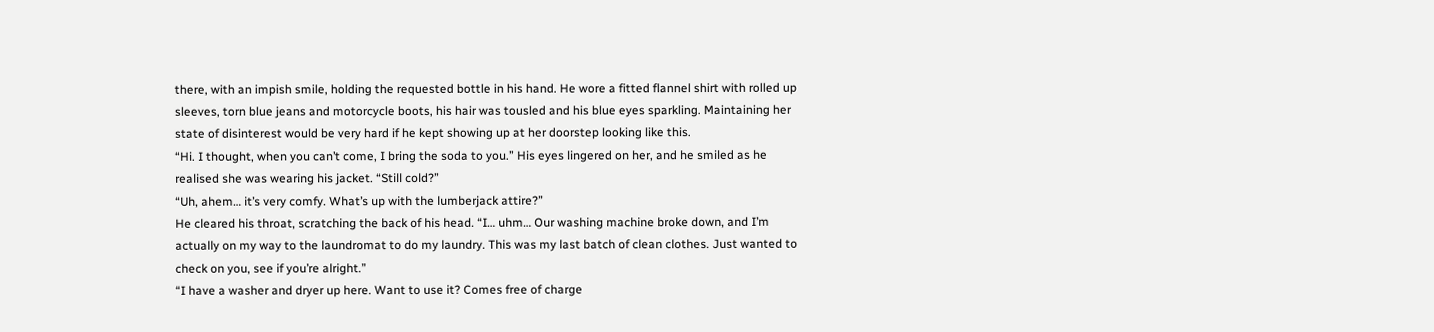there, with an impish smile, holding the requested bottle in his hand. He wore a fitted flannel shirt with rolled up sleeves, torn blue jeans and motorcycle boots, his hair was tousled and his blue eyes sparkling. Maintaining her state of disinterest would be very hard if he kept showing up at her doorstep looking like this.
“Hi. I thought, when you can’t come, I bring the soda to you.” His eyes lingered on her, and he smiled as he realised she was wearing his jacket. “Still cold?”
“Uh, ahem… it’s very comfy. What’s up with the lumberjack attire?”
He cleared his throat, scratching the back of his head. “I… uhm… Our washing machine broke down, and I’m actually on my way to the laundromat to do my laundry. This was my last batch of clean clothes. Just wanted to check on you, see if you’re alright.”
“I have a washer and dryer up here. Want to use it? Comes free of charge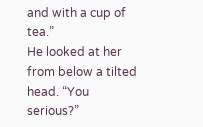and with a cup of tea.”
He looked at her from below a tilted head. “You serious?”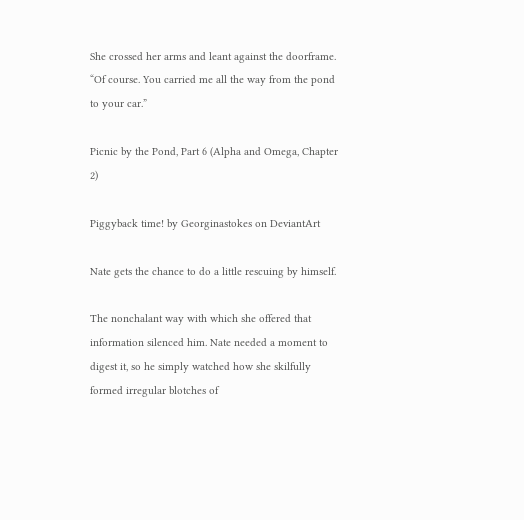She crossed her arms and leant against the doorframe. “Of course. You carried me all the way from the pond to your car.”

Picnic by the Pond, Part 6 (Alpha and Omega, Chapter 2)

Piggyback time! by Georginastokes on DeviantArt

Nate gets the chance to do a little rescuing by himself.

The nonchalant way with which she offered that information silenced him. Nate needed a moment to digest it, so he simply watched how she skilfully formed irregular blotches of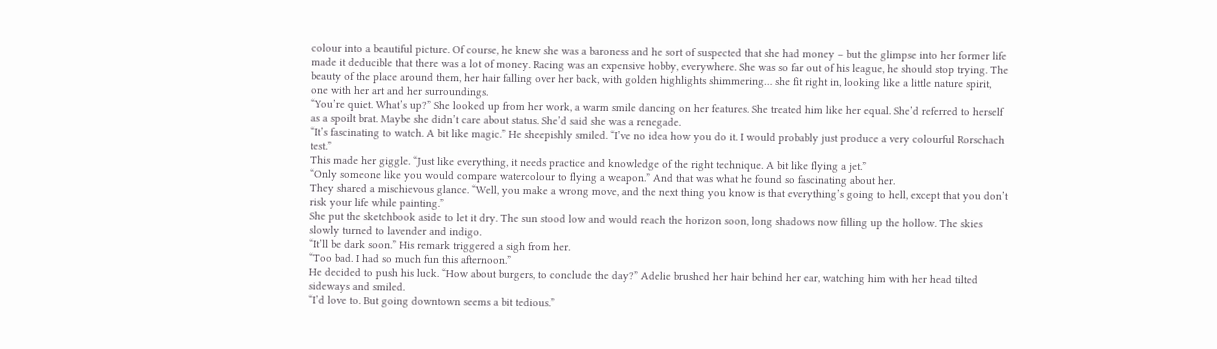colour into a beautiful picture. Of course, he knew she was a baroness and he sort of suspected that she had money – but the glimpse into her former life made it deducible that there was a lot of money. Racing was an expensive hobby, everywhere. She was so far out of his league, he should stop trying. The beauty of the place around them, her hair falling over her back, with golden highlights shimmering… she fit right in, looking like a little nature spirit, one with her art and her surroundings.
“You’re quiet. What’s up?” She looked up from her work, a warm smile dancing on her features. She treated him like her equal. She’d referred to herself as a spoilt brat. Maybe she didn’t care about status. She’d said she was a renegade.
“It’s fascinating to watch. A bit like magic.” He sheepishly smiled. “I’ve no idea how you do it. I would probably just produce a very colourful Rorschach test.”
This made her giggle. “Just like everything, it needs practice and knowledge of the right technique. A bit like flying a jet.”
“Only someone like you would compare watercolour to flying a weapon.” And that was what he found so fascinating about her.
They shared a mischievous glance. “Well, you make a wrong move, and the next thing you know is that everything’s going to hell, except that you don’t risk your life while painting.”
She put the sketchbook aside to let it dry. The sun stood low and would reach the horizon soon, long shadows now filling up the hollow. The skies slowly turned to lavender and indigo.
“It’ll be dark soon.” His remark triggered a sigh from her.
“Too bad. I had so much fun this afternoon.”
He decided to push his luck. “How about burgers, to conclude the day?” Adelie brushed her hair behind her ear, watching him with her head tilted sideways and smiled.
“I’d love to. But going downtown seems a bit tedious.”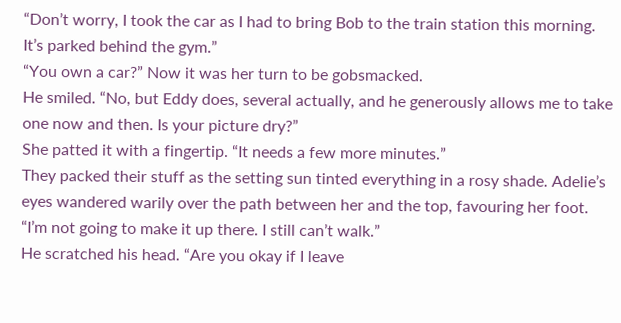“Don’t worry, I took the car as I had to bring Bob to the train station this morning. It’s parked behind the gym.”
“You own a car?” Now it was her turn to be gobsmacked.
He smiled. “No, but Eddy does, several actually, and he generously allows me to take one now and then. Is your picture dry?”
She patted it with a fingertip. “It needs a few more minutes.”
They packed their stuff as the setting sun tinted everything in a rosy shade. Adelie’s eyes wandered warily over the path between her and the top, favouring her foot. “I’m not going to make it up there. I still can’t walk.”
He scratched his head. “Are you okay if I leave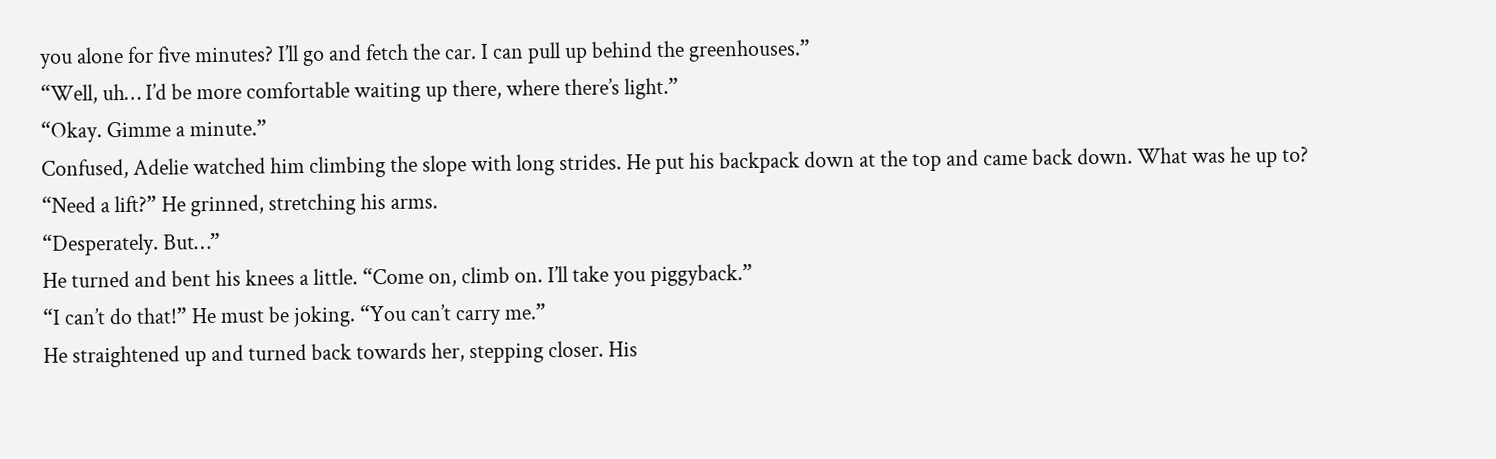you alone for five minutes? I’ll go and fetch the car. I can pull up behind the greenhouses.”
“Well, uh… I’d be more comfortable waiting up there, where there’s light.”
“Okay. Gimme a minute.”
Confused, Adelie watched him climbing the slope with long strides. He put his backpack down at the top and came back down. What was he up to?
“Need a lift?” He grinned, stretching his arms.
“Desperately. But…”
He turned and bent his knees a little. “Come on, climb on. I’ll take you piggyback.”
“I can’t do that!” He must be joking. “You can’t carry me.”
He straightened up and turned back towards her, stepping closer. His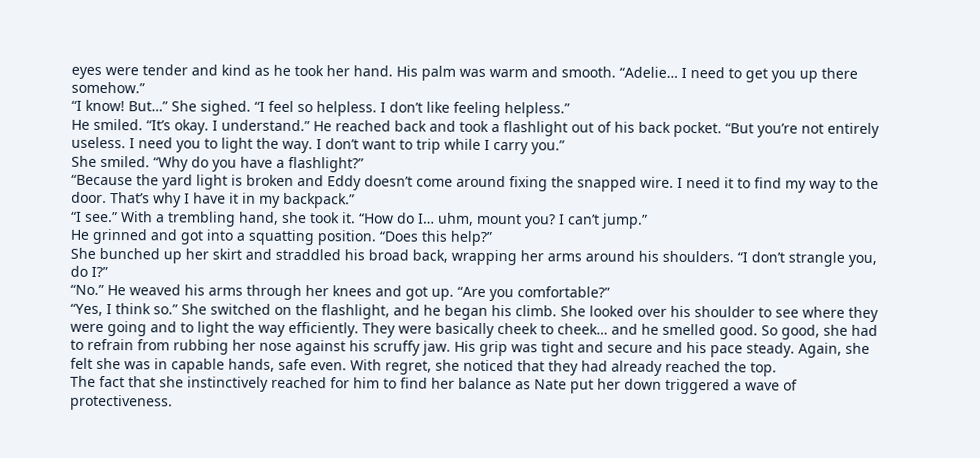eyes were tender and kind as he took her hand. His palm was warm and smooth. “Adelie… I need to get you up there somehow.”
“I know! But…” She sighed. “I feel so helpless. I don’t like feeling helpless.”
He smiled. “It’s okay. I understand.” He reached back and took a flashlight out of his back pocket. “But you’re not entirely useless. I need you to light the way. I don’t want to trip while I carry you.”
She smiled. “Why do you have a flashlight?”
“Because the yard light is broken and Eddy doesn’t come around fixing the snapped wire. I need it to find my way to the door. That’s why I have it in my backpack.”
“I see.” With a trembling hand, she took it. “How do I… uhm, mount you? I can’t jump.”
He grinned and got into a squatting position. “Does this help?”
She bunched up her skirt and straddled his broad back, wrapping her arms around his shoulders. “I don’t strangle you, do I?”
“No.” He weaved his arms through her knees and got up. “Are you comfortable?”
“Yes, I think so.” She switched on the flashlight, and he began his climb. She looked over his shoulder to see where they were going and to light the way efficiently. They were basically cheek to cheek… and he smelled good. So good, she had to refrain from rubbing her nose against his scruffy jaw. His grip was tight and secure and his pace steady. Again, she felt she was in capable hands, safe even. With regret, she noticed that they had already reached the top.
The fact that she instinctively reached for him to find her balance as Nate put her down triggered a wave of protectiveness.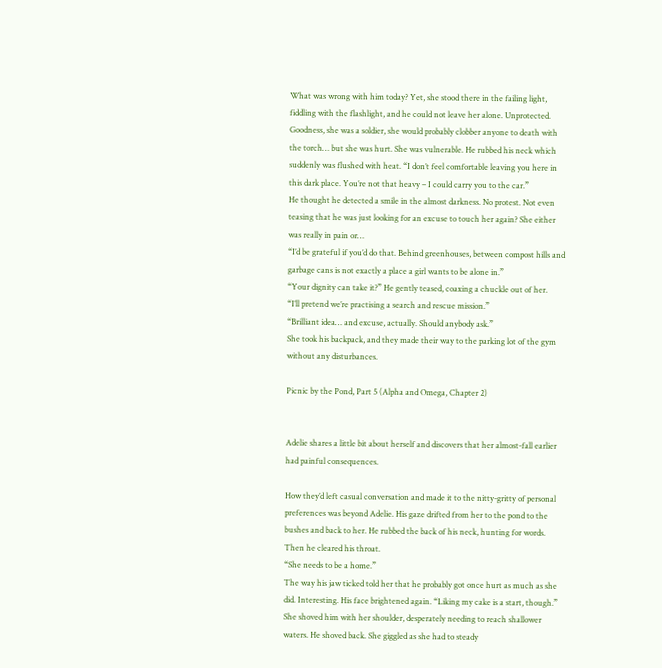What was wrong with him today? Yet, she stood there in the failing light, fiddling with the flashlight, and he could not leave her alone. Unprotected. Goodness, she was a soldier, she would probably clobber anyone to death with the torch… but she was hurt. She was vulnerable. He rubbed his neck which suddenly was flushed with heat. “I don’t feel comfortable leaving you here in this dark place. You’re not that heavy – I could carry you to the car.”
He thought he detected a smile in the almost darkness. No protest. Not even teasing that he was just looking for an excuse to touch her again? She either was really in pain or…
“I’d be grateful if you’d do that. Behind greenhouses, between compost hills and garbage cans is not exactly a place a girl wants to be alone in.”
“Your dignity can take it?” He gently teased, coaxing a chuckle out of her.
“I’ll pretend we’re practising a search and rescue mission.”
“Brilliant idea… and excuse, actually. Should anybody ask.”
She took his backpack, and they made their way to the parking lot of the gym without any disturbances.

Picnic by the Pond, Part 5 (Alpha and Omega, Chapter 2)


Adelie shares a little bit about herself and discovers that her almost-fall earlier had painful consequences.

How they’d left casual conversation and made it to the nitty-gritty of personal preferences was beyond Adelie. His gaze drifted from her to the pond to the bushes and back to her. He rubbed the back of his neck, hunting for words. Then he cleared his throat.
“She needs to be a home.”
The way his jaw ticked told her that he probably got once hurt as much as she did. Interesting. His face brightened again. “Liking my cake is a start, though.”
She shoved him with her shoulder, desperately needing to reach shallower waters. He shoved back. She giggled as she had to steady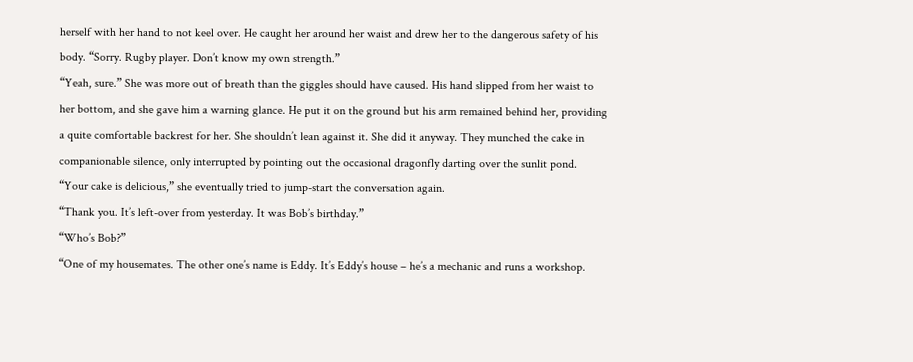herself with her hand to not keel over. He caught her around her waist and drew her to the dangerous safety of his body. “Sorry. Rugby player. Don’t know my own strength.”
“Yeah, sure.” She was more out of breath than the giggles should have caused. His hand slipped from her waist to her bottom, and she gave him a warning glance. He put it on the ground but his arm remained behind her, providing a quite comfortable backrest for her. She shouldn’t lean against it. She did it anyway. They munched the cake in companionable silence, only interrupted by pointing out the occasional dragonfly darting over the sunlit pond.
“Your cake is delicious,” she eventually tried to jump-start the conversation again.
“Thank you. It’s left-over from yesterday. It was Bob’s birthday.”
“Who’s Bob?”
“One of my housemates. The other one’s name is Eddy. It’s Eddy’s house – he’s a mechanic and runs a workshop.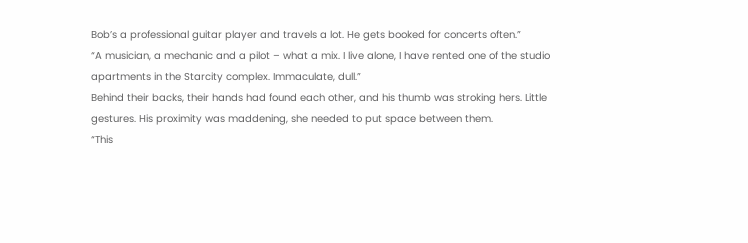Bob’s a professional guitar player and travels a lot. He gets booked for concerts often.”
“A musician, a mechanic and a pilot – what a mix. I live alone, I have rented one of the studio apartments in the Starcity complex. Immaculate, dull.”
Behind their backs, their hands had found each other, and his thumb was stroking hers. Little gestures. His proximity was maddening, she needed to put space between them.
“This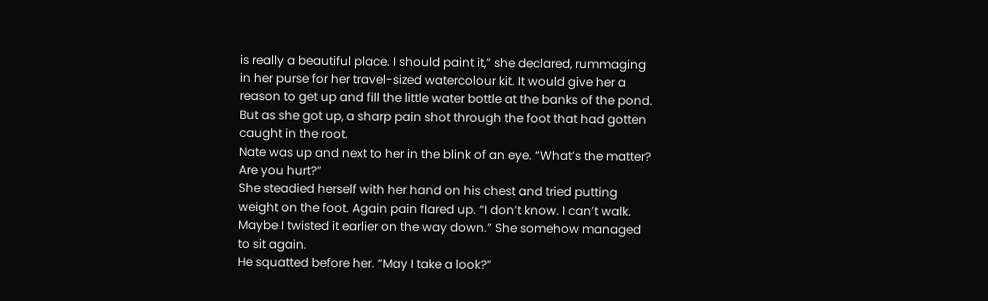is really a beautiful place. I should paint it,” she declared, rummaging in her purse for her travel-sized watercolour kit. It would give her a reason to get up and fill the little water bottle at the banks of the pond. But as she got up, a sharp pain shot through the foot that had gotten caught in the root.
Nate was up and next to her in the blink of an eye. “What’s the matter? Are you hurt?”
She steadied herself with her hand on his chest and tried putting weight on the foot. Again pain flared up. “I don’t know. I can’t walk. Maybe I twisted it earlier on the way down.” She somehow managed to sit again.
He squatted before her. “May I take a look?”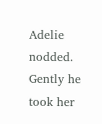Adelie nodded. Gently he took her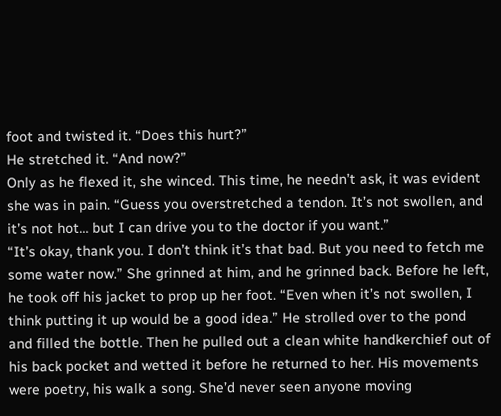foot and twisted it. “Does this hurt?”
He stretched it. “And now?”
Only as he flexed it, she winced. This time, he needn’t ask, it was evident she was in pain. “Guess you overstretched a tendon. It’s not swollen, and it’s not hot… but I can drive you to the doctor if you want.”
“It’s okay, thank you. I don’t think it’s that bad. But you need to fetch me some water now.” She grinned at him, and he grinned back. Before he left, he took off his jacket to prop up her foot. “Even when it’s not swollen, I think putting it up would be a good idea.” He strolled over to the pond and filled the bottle. Then he pulled out a clean white handkerchief out of his back pocket and wetted it before he returned to her. His movements were poetry, his walk a song. She’d never seen anyone moving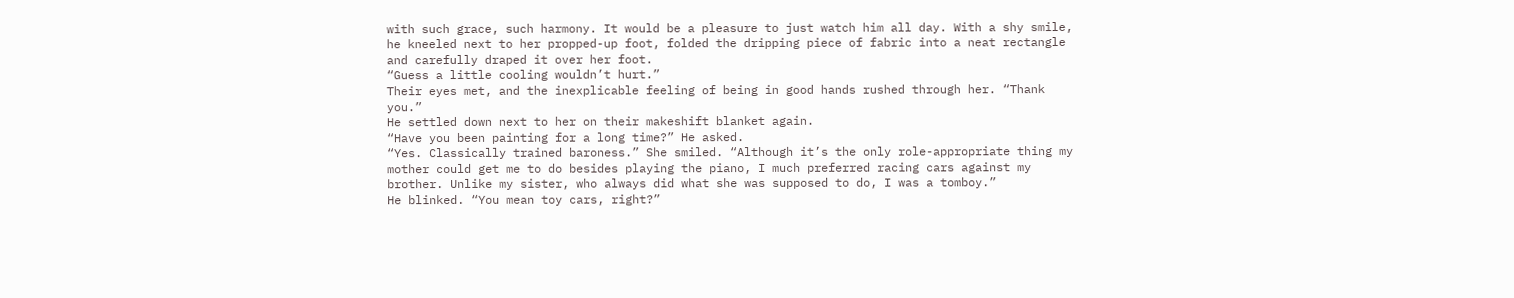with such grace, such harmony. It would be a pleasure to just watch him all day. With a shy smile, he kneeled next to her propped-up foot, folded the dripping piece of fabric into a neat rectangle and carefully draped it over her foot.
“Guess a little cooling wouldn’t hurt.”
Their eyes met, and the inexplicable feeling of being in good hands rushed through her. “Thank you.”
He settled down next to her on their makeshift blanket again.
“Have you been painting for a long time?” He asked.
“Yes. Classically trained baroness.” She smiled. “Although it’s the only role-appropriate thing my mother could get me to do besides playing the piano, I much preferred racing cars against my brother. Unlike my sister, who always did what she was supposed to do, I was a tomboy.”
He blinked. “You mean toy cars, right?”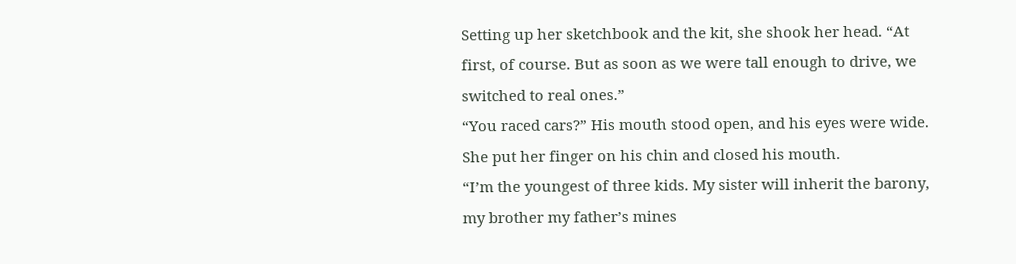Setting up her sketchbook and the kit, she shook her head. “At first, of course. But as soon as we were tall enough to drive, we switched to real ones.”
“You raced cars?” His mouth stood open, and his eyes were wide. She put her finger on his chin and closed his mouth.
“I’m the youngest of three kids. My sister will inherit the barony, my brother my father’s mines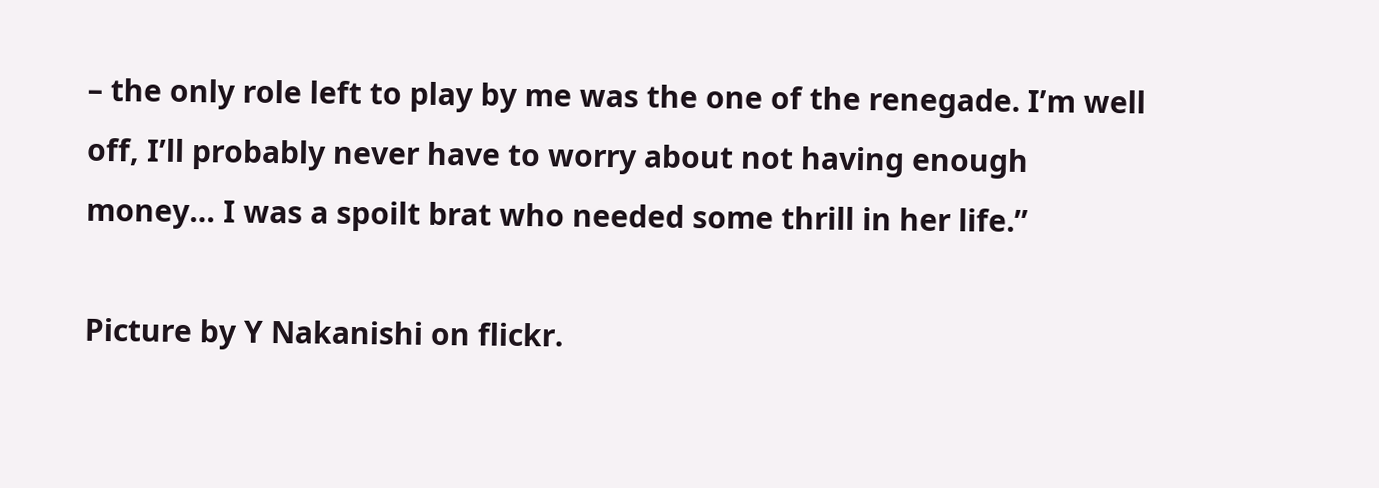– the only role left to play by me was the one of the renegade. I’m well off, I’ll probably never have to worry about not having enough money… I was a spoilt brat who needed some thrill in her life.”

Picture by Y Nakanishi on flickr.